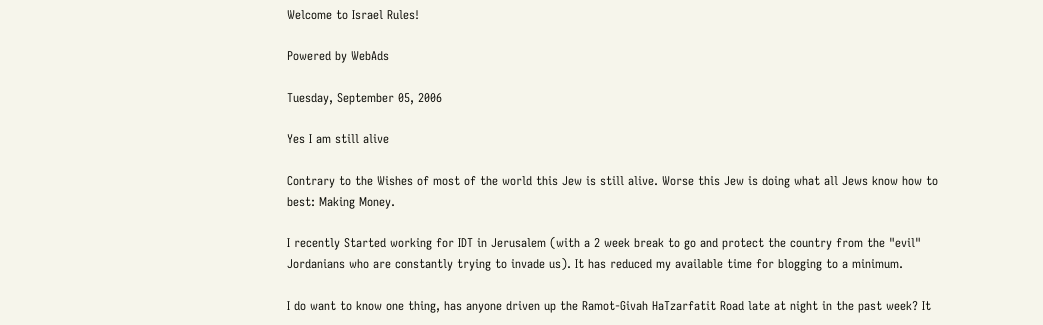Welcome to Israel Rules!

Powered by WebAds

Tuesday, September 05, 2006

Yes I am still alive

Contrary to the Wishes of most of the world this Jew is still alive. Worse this Jew is doing what all Jews know how to best: Making Money.

I recently Started working for IDT in Jerusalem (with a 2 week break to go and protect the country from the "evil" Jordanians who are constantly trying to invade us). It has reduced my available time for blogging to a minimum.

I do want to know one thing, has anyone driven up the Ramot-Givah HaTzarfatit Road late at night in the past week? It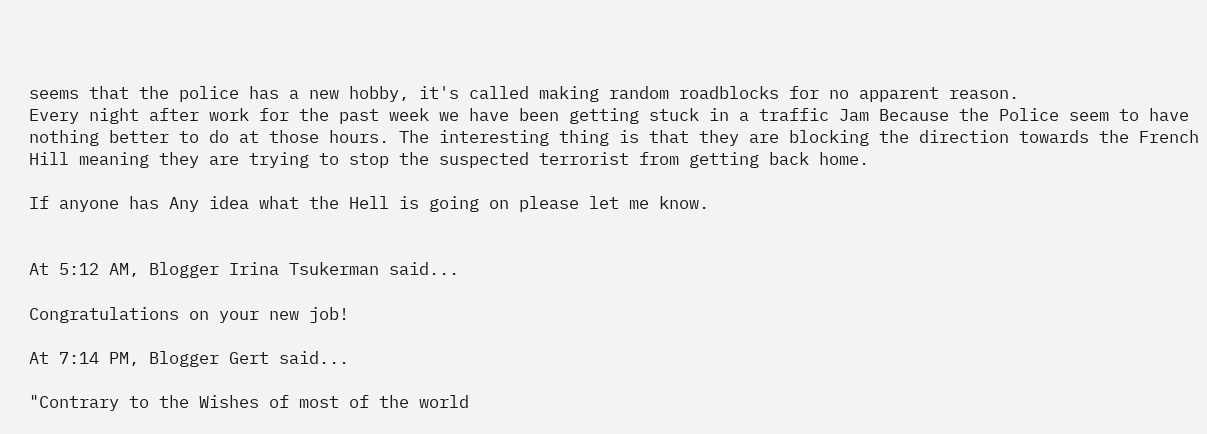seems that the police has a new hobby, it's called making random roadblocks for no apparent reason.
Every night after work for the past week we have been getting stuck in a traffic Jam Because the Police seem to have nothing better to do at those hours. The interesting thing is that they are blocking the direction towards the French Hill meaning they are trying to stop the suspected terrorist from getting back home.

If anyone has Any idea what the Hell is going on please let me know.


At 5:12 AM, Blogger Irina Tsukerman said...

Congratulations on your new job!

At 7:14 PM, Blogger Gert said...

"Contrary to the Wishes of most of the world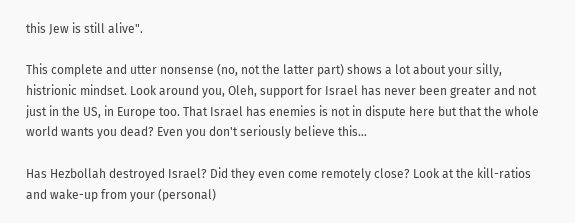this Jew is still alive".

This complete and utter nonsense (no, not the latter part) shows a lot about your silly, histrionic mindset. Look around you, Oleh, support for Israel has never been greater and not just in the US, in Europe too. That Israel has enemies is not in dispute here but that the whole world wants you dead? Even you don't seriously believe this...

Has Hezbollah destroyed Israel? Did they even come remotely close? Look at the kill-ratios and wake-up from your (personal)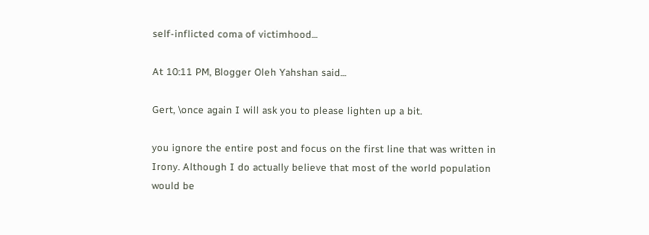self-inflicted coma of victimhood...

At 10:11 PM, Blogger Oleh Yahshan said...

Gert, \once again I will ask you to please lighten up a bit.

you ignore the entire post and focus on the first line that was written in Irony. Although I do actually believe that most of the world population would be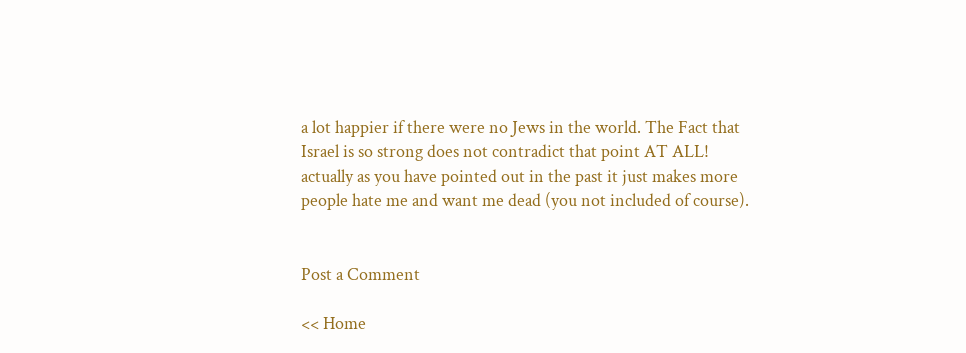a lot happier if there were no Jews in the world. The Fact that Israel is so strong does not contradict that point AT ALL! actually as you have pointed out in the past it just makes more people hate me and want me dead (you not included of course).


Post a Comment

<< Home